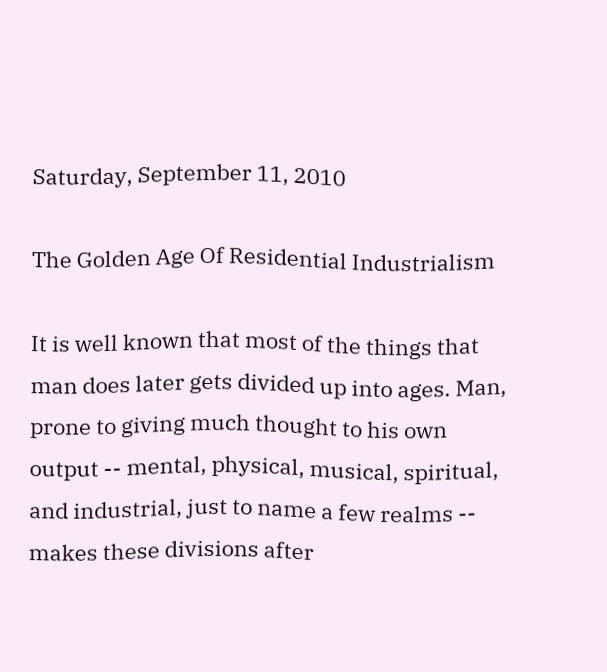Saturday, September 11, 2010

The Golden Age Of Residential Industrialism

It is well known that most of the things that man does later gets divided up into ages. Man, prone to giving much thought to his own output -- mental, physical, musical, spiritual, and industrial, just to name a few realms -- makes these divisions after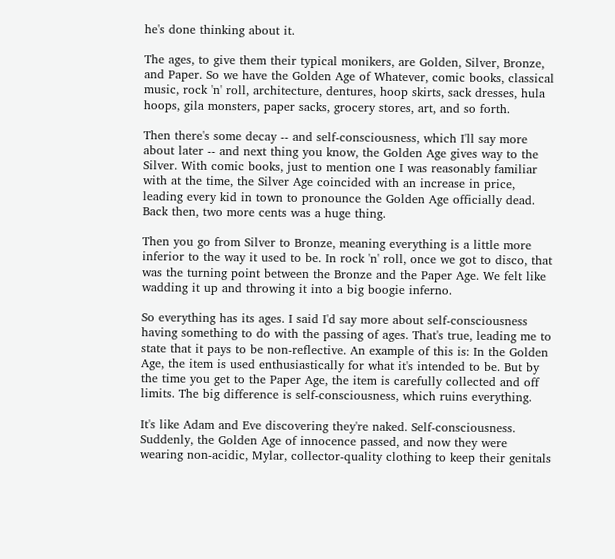he's done thinking about it.

The ages, to give them their typical monikers, are Golden, Silver, Bronze, and Paper. So we have the Golden Age of Whatever, comic books, classical music, rock 'n' roll, architecture, dentures, hoop skirts, sack dresses, hula hoops, gila monsters, paper sacks, grocery stores, art, and so forth.

Then there's some decay -- and self-consciousness, which I'll say more about later -- and next thing you know, the Golden Age gives way to the Silver. With comic books, just to mention one I was reasonably familiar with at the time, the Silver Age coincided with an increase in price, leading every kid in town to pronounce the Golden Age officially dead. Back then, two more cents was a huge thing.

Then you go from Silver to Bronze, meaning everything is a little more inferior to the way it used to be. In rock 'n' roll, once we got to disco, that was the turning point between the Bronze and the Paper Age. We felt like wadding it up and throwing it into a big boogie inferno.

So everything has its ages. I said I'd say more about self-consciousness having something to do with the passing of ages. That's true, leading me to state that it pays to be non-reflective. An example of this is: In the Golden Age, the item is used enthusiastically for what it's intended to be. But by the time you get to the Paper Age, the item is carefully collected and off limits. The big difference is self-consciousness, which ruins everything.

It's like Adam and Eve discovering they're naked. Self-consciousness. Suddenly, the Golden Age of innocence passed, and now they were wearing non-acidic, Mylar, collector-quality clothing to keep their genitals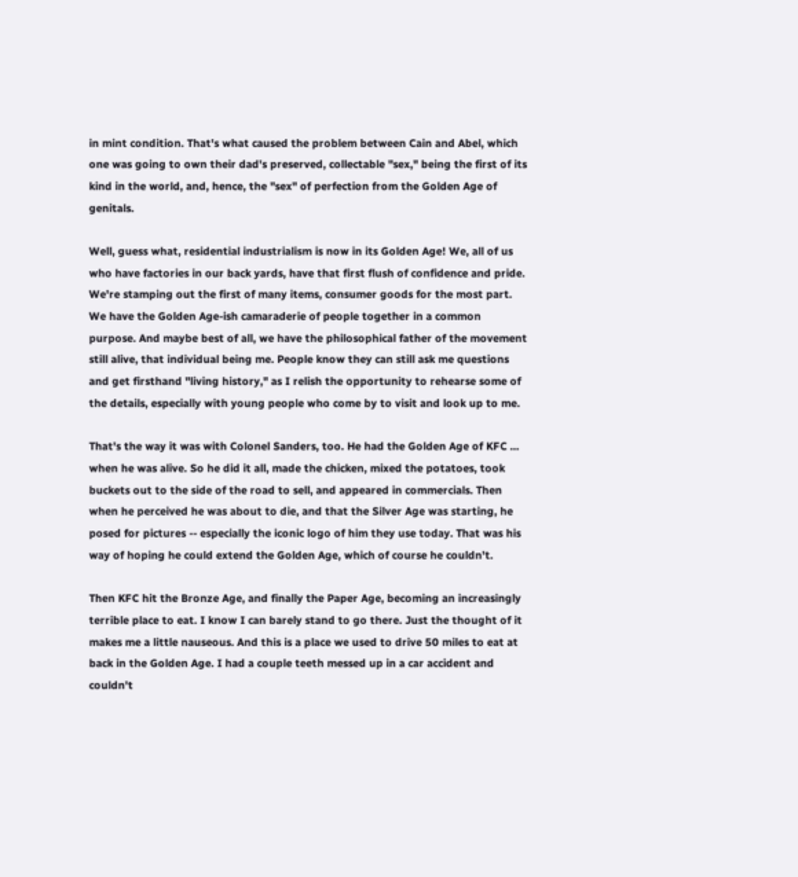in mint condition. That's what caused the problem between Cain and Abel, which one was going to own their dad's preserved, collectable "sex," being the first of its kind in the world, and, hence, the "sex" of perfection from the Golden Age of genitals.

Well, guess what, residential industrialism is now in its Golden Age! We, all of us who have factories in our back yards, have that first flush of confidence and pride. We're stamping out the first of many items, consumer goods for the most part. We have the Golden Age-ish camaraderie of people together in a common purpose. And maybe best of all, we have the philosophical father of the movement still alive, that individual being me. People know they can still ask me questions and get firsthand "living history," as I relish the opportunity to rehearse some of the details, especially with young people who come by to visit and look up to me.

That's the way it was with Colonel Sanders, too. He had the Golden Age of KFC ... when he was alive. So he did it all, made the chicken, mixed the potatoes, took buckets out to the side of the road to sell, and appeared in commercials. Then when he perceived he was about to die, and that the Silver Age was starting, he posed for pictures -- especially the iconic logo of him they use today. That was his way of hoping he could extend the Golden Age, which of course he couldn't.

Then KFC hit the Bronze Age, and finally the Paper Age, becoming an increasingly terrible place to eat. I know I can barely stand to go there. Just the thought of it makes me a little nauseous. And this is a place we used to drive 50 miles to eat at back in the Golden Age. I had a couple teeth messed up in a car accident and couldn't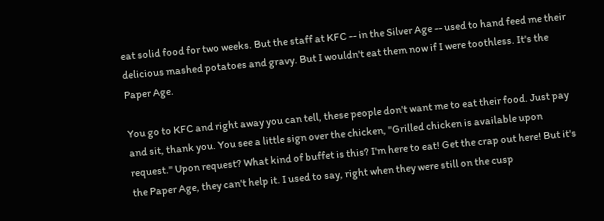eat solid food for two weeks. But the staff at KFC -- in the Silver Age -- used to hand feed me their delicious mashed potatoes and gravy. But I wouldn't eat them now if I were toothless. It's the Paper Age.

You go to KFC and right away you can tell, these people don't want me to eat their food. Just pay and sit, thank you. You see a little sign over the chicken, "Grilled chicken is available upon request." Upon request? What kind of buffet is this? I'm here to eat! Get the crap out here! But it's the Paper Age, they can't help it. I used to say, right when they were still on the cusp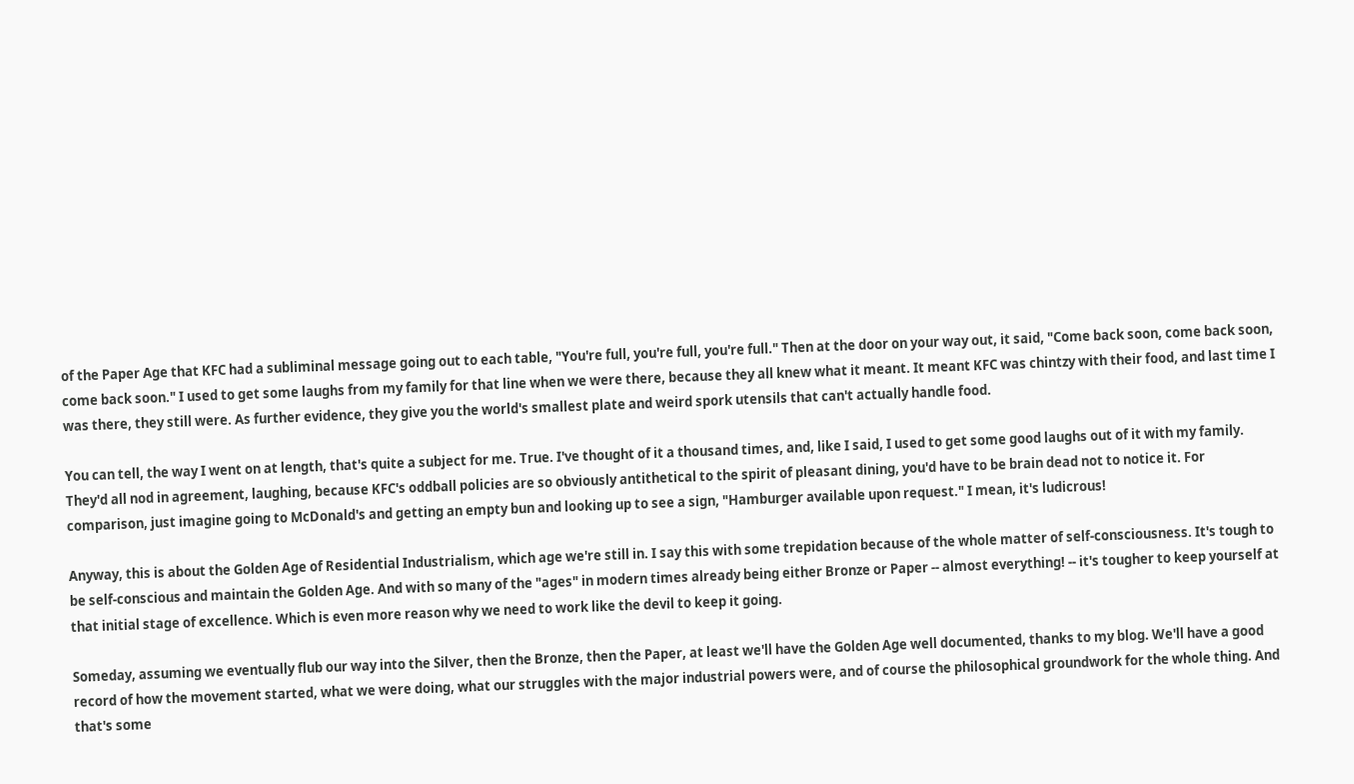of the Paper Age that KFC had a subliminal message going out to each table, "You're full, you're full, you're full." Then at the door on your way out, it said, "Come back soon, come back soon, come back soon." I used to get some laughs from my family for that line when we were there, because they all knew what it meant. It meant KFC was chintzy with their food, and last time I was there, they still were. As further evidence, they give you the world's smallest plate and weird spork utensils that can't actually handle food.

You can tell, the way I went on at length, that's quite a subject for me. True. I've thought of it a thousand times, and, like I said, I used to get some good laughs out of it with my family. They'd all nod in agreement, laughing, because KFC's oddball policies are so obviously antithetical to the spirit of pleasant dining, you'd have to be brain dead not to notice it. For comparison, just imagine going to McDonald's and getting an empty bun and looking up to see a sign, "Hamburger available upon request." I mean, it's ludicrous!

Anyway, this is about the Golden Age of Residential Industrialism, which age we're still in. I say this with some trepidation because of the whole matter of self-consciousness. It's tough to be self-conscious and maintain the Golden Age. And with so many of the "ages" in modern times already being either Bronze or Paper -- almost everything! -- it's tougher to keep yourself at that initial stage of excellence. Which is even more reason why we need to work like the devil to keep it going.

Someday, assuming we eventually flub our way into the Silver, then the Bronze, then the Paper, at least we'll have the Golden Age well documented, thanks to my blog. We'll have a good record of how the movement started, what we were doing, what our struggles with the major industrial powers were, and of course the philosophical groundwork for the whole thing. And that's some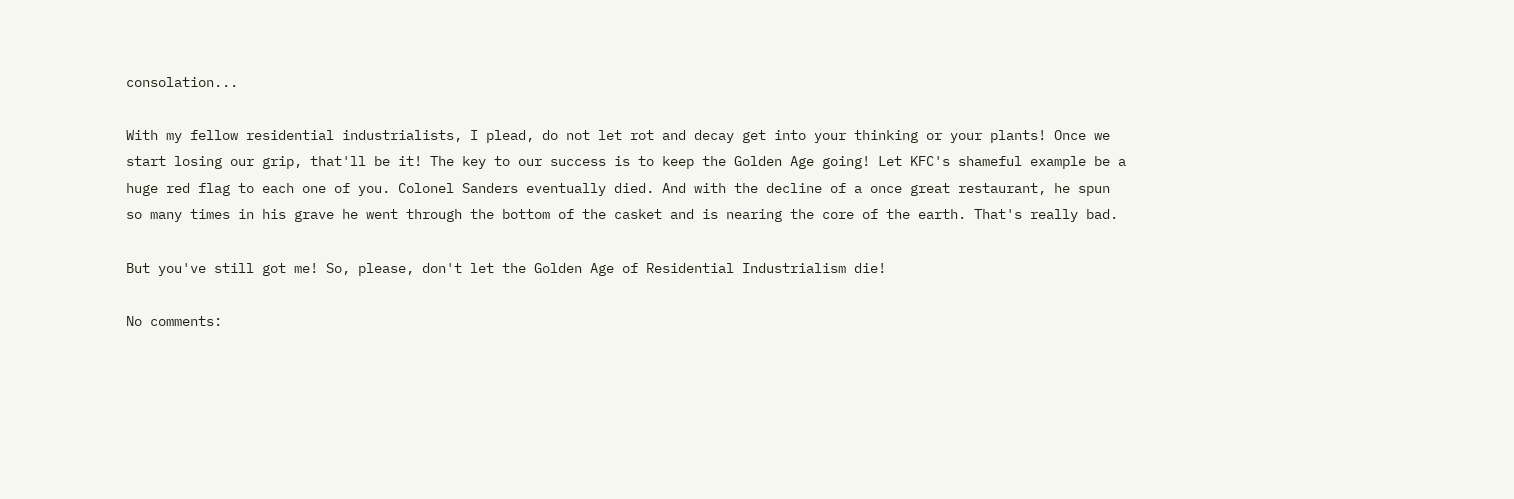consolation...

With my fellow residential industrialists, I plead, do not let rot and decay get into your thinking or your plants! Once we start losing our grip, that'll be it! The key to our success is to keep the Golden Age going! Let KFC's shameful example be a huge red flag to each one of you. Colonel Sanders eventually died. And with the decline of a once great restaurant, he spun so many times in his grave he went through the bottom of the casket and is nearing the core of the earth. That's really bad.

But you've still got me! So, please, don't let the Golden Age of Residential Industrialism die!

No comments: